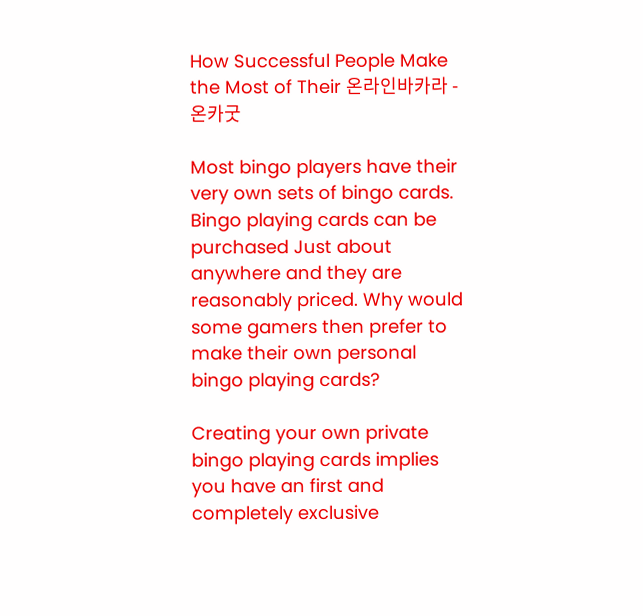How Successful People Make the Most of Their 온라인바카라 - 온카굿

Most bingo players have their very own sets of bingo cards. Bingo playing cards can be purchased Just about anywhere and they are reasonably priced. Why would some gamers then prefer to make their own personal bingo playing cards?

Creating your own private bingo playing cards implies you have an first and completely exclusive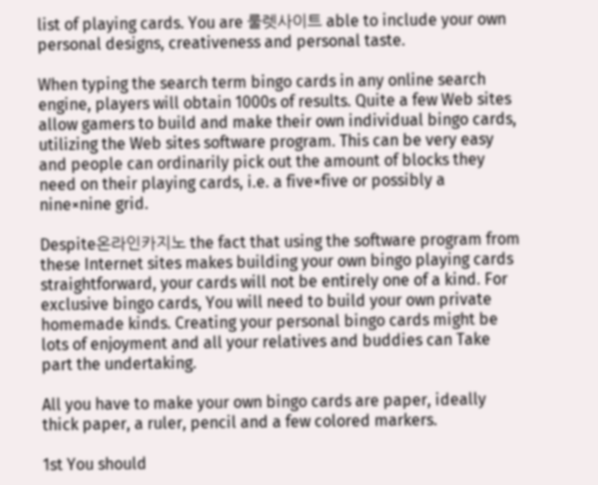list of playing cards. You are 룰렛사이트 able to include your own personal designs, creativeness and personal taste.

When typing the search term bingo cards in any online search engine, players will obtain 1000s of results. Quite a few Web sites allow gamers to build and make their own individual bingo cards, utilizing the Web sites software program. This can be very easy and people can ordinarily pick out the amount of blocks they need on their playing cards, i.e. a five×five or possibly a nine×nine grid.

Despite온라인카지노 the fact that using the software program from these Internet sites makes building your own bingo playing cards straightforward, your cards will not be entirely one of a kind. For exclusive bingo cards, You will need to build your own private homemade kinds. Creating your personal bingo cards might be lots of enjoyment and all your relatives and buddies can Take part the undertaking.

All you have to make your own bingo cards are paper, ideally thick paper, a ruler, pencil and a few colored markers.

1st You should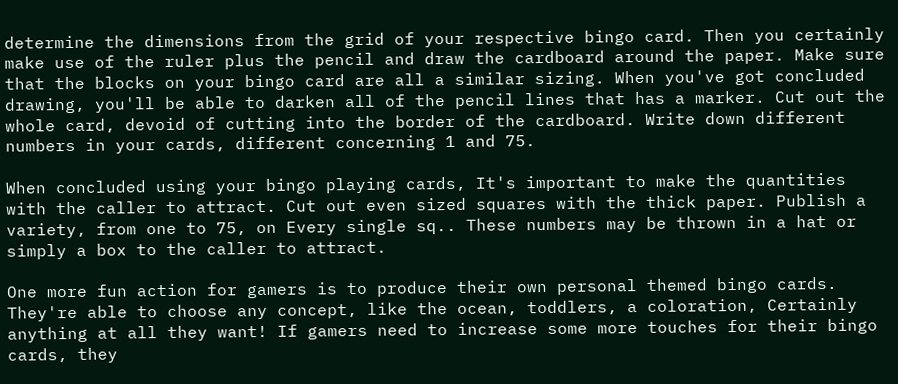determine the dimensions from the grid of your respective bingo card. Then you certainly make use of the ruler plus the pencil and draw the cardboard around the paper. Make sure that the blocks on your bingo card are all a similar sizing. When you've got concluded drawing, you'll be able to darken all of the pencil lines that has a marker. Cut out the whole card, devoid of cutting into the border of the cardboard. Write down different numbers in your cards, different concerning 1 and 75.

When concluded using your bingo playing cards, It's important to make the quantities with the caller to attract. Cut out even sized squares with the thick paper. Publish a variety, from one to 75, on Every single sq.. These numbers may be thrown in a hat or simply a box to the caller to attract.

One more fun action for gamers is to produce their own personal themed bingo cards. They're able to choose any concept, like the ocean, toddlers, a coloration, Certainly anything at all they want! If gamers need to increase some more touches for their bingo cards, they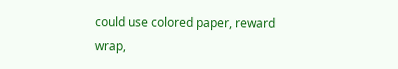could use colored paper, reward wrap,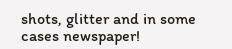shots, glitter and in some cases newspaper!